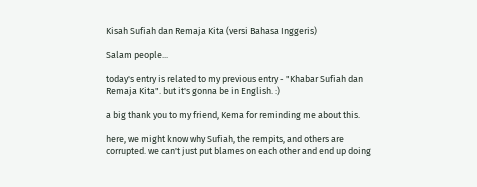Kisah Sufiah dan Remaja Kita (versi Bahasa Inggeris)

Salam people...

today's entry is related to my previous entry - "Khabar Sufiah dan Remaja Kita". but it's gonna be in English. :)

a big thank you to my friend, Kema for reminding me about this.

here, we might know why Sufiah, the rempits, and others are corrupted. we can't just put blames on each other and end up doing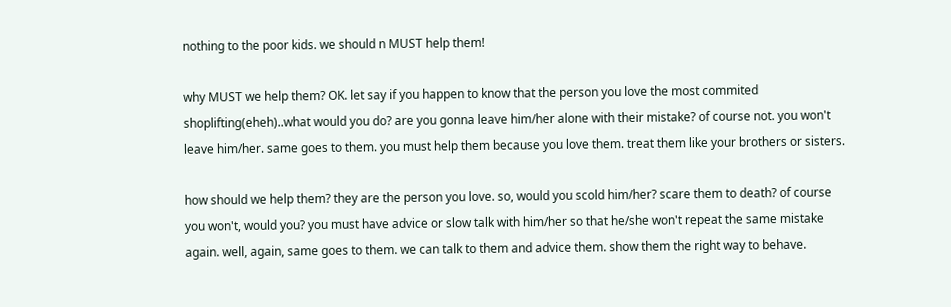nothing to the poor kids. we should n MUST help them!

why MUST we help them? OK. let say if you happen to know that the person you love the most commited shoplifting(eheh)..what would you do? are you gonna leave him/her alone with their mistake? of course not. you won't leave him/her. same goes to them. you must help them because you love them. treat them like your brothers or sisters.

how should we help them? they are the person you love. so, would you scold him/her? scare them to death? of course you won't, would you? you must have advice or slow talk with him/her so that he/she won't repeat the same mistake again. well, again, same goes to them. we can talk to them and advice them. show them the right way to behave.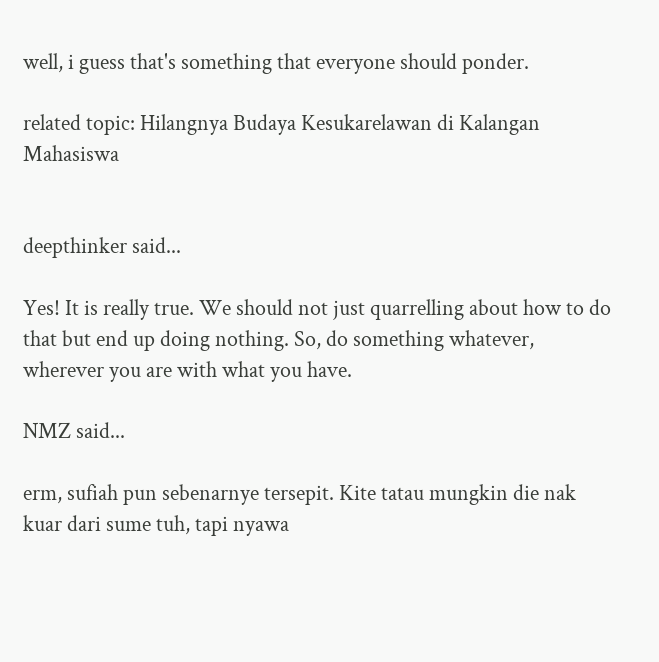well, i guess that's something that everyone should ponder.

related topic: Hilangnya Budaya Kesukarelawan di Kalangan Mahasiswa


deepthinker said...

Yes! It is really true. We should not just quarrelling about how to do that but end up doing nothing. So, do something whatever, wherever you are with what you have.

NMZ said...

erm, sufiah pun sebenarnye tersepit. Kite tatau mungkin die nak kuar dari sume tuh, tapi nyawa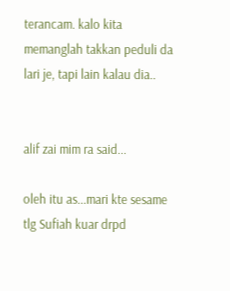terancam. kalo kita memanglah takkan peduli da lari je, tapi lain kalau dia..


alif zai mim ra said...

oleh itu as...mari kte sesame tlg Sufiah kuar drpd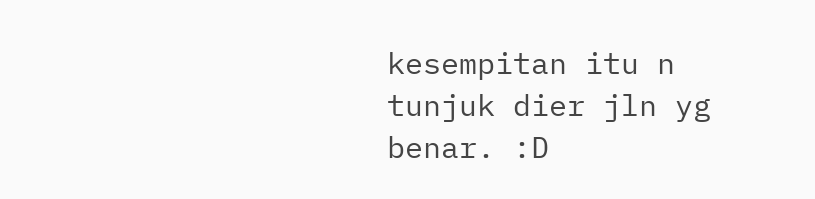kesempitan itu n tunjuk dier jln yg benar. :D